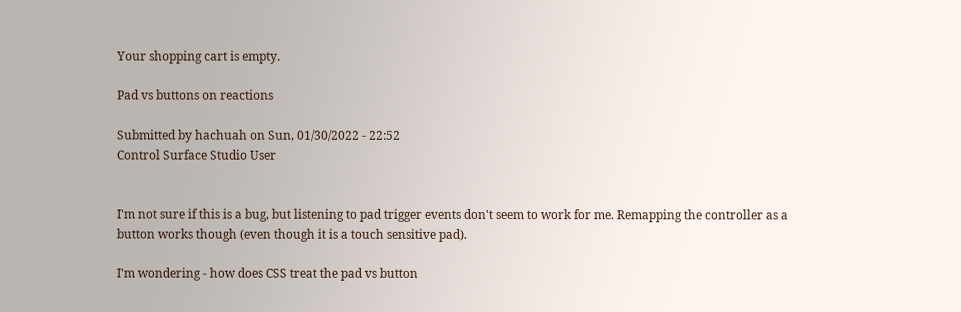Your shopping cart is empty.

Pad vs buttons on reactions

Submitted by hachuah on Sun, 01/30/2022 - 22:52
Control Surface Studio User


I'm not sure if this is a bug, but listening to pad trigger events don't seem to work for me. Remapping the controller as a button works though (even though it is a touch sensitive pad).

I'm wondering - how does CSS treat the pad vs button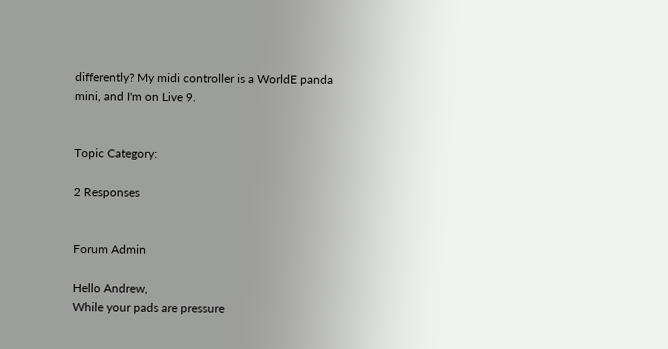differently? My midi controller is a WorldE panda mini, and I'm on Live 9.


Topic Category:

2 Responses


Forum Admin

Hello Andrew,
While your pads are pressure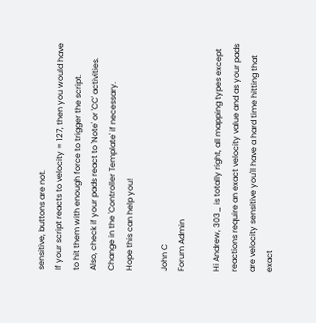sensitive, buttons are not.
If your script reacts to velocity = 127, then you would have to hit them with enough force to trigger the script.
Also, check if your pads react to 'Note' or 'CC' activities. Change in the 'Controller Template' if necessary.
Hope this can help you!

John C
Forum Admin

Hi Andrew, 303_ is totally right, all mapping types except reactions require an exact velocity value and as your pads are velocity sensitive you'll have a hard time hitting that exact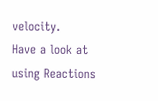velocity.
Have a look at using Reactions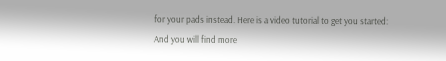for your pads instead. Here is a video tutorial to get you started:
And you will find more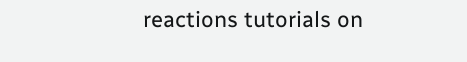reactions tutorials on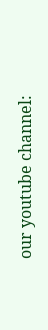our youtube channel: